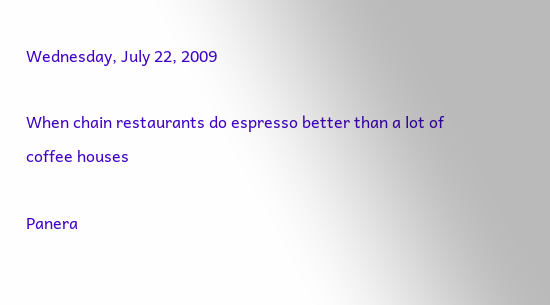Wednesday, July 22, 2009

When chain restaurants do espresso better than a lot of coffee houses

Panera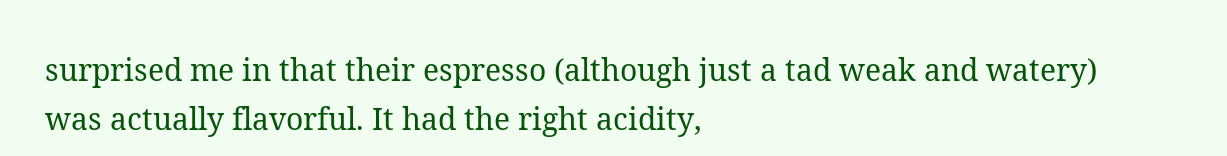surprised me in that their espresso (although just a tad weak and watery) was actually flavorful. It had the right acidity,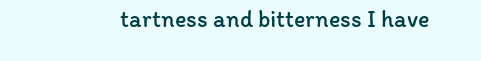tartness and bitterness I have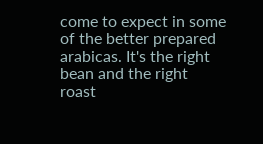come to expect in some of the better prepared arabicas. It's the right bean and the right roast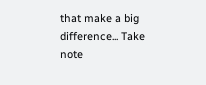that make a big difference... Take note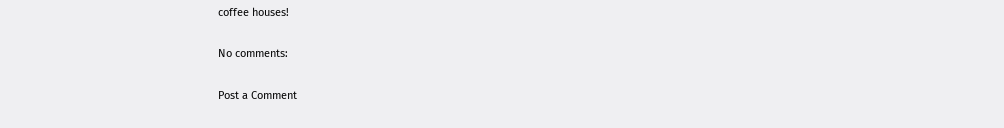coffee houses!

No comments:

Post a Comment